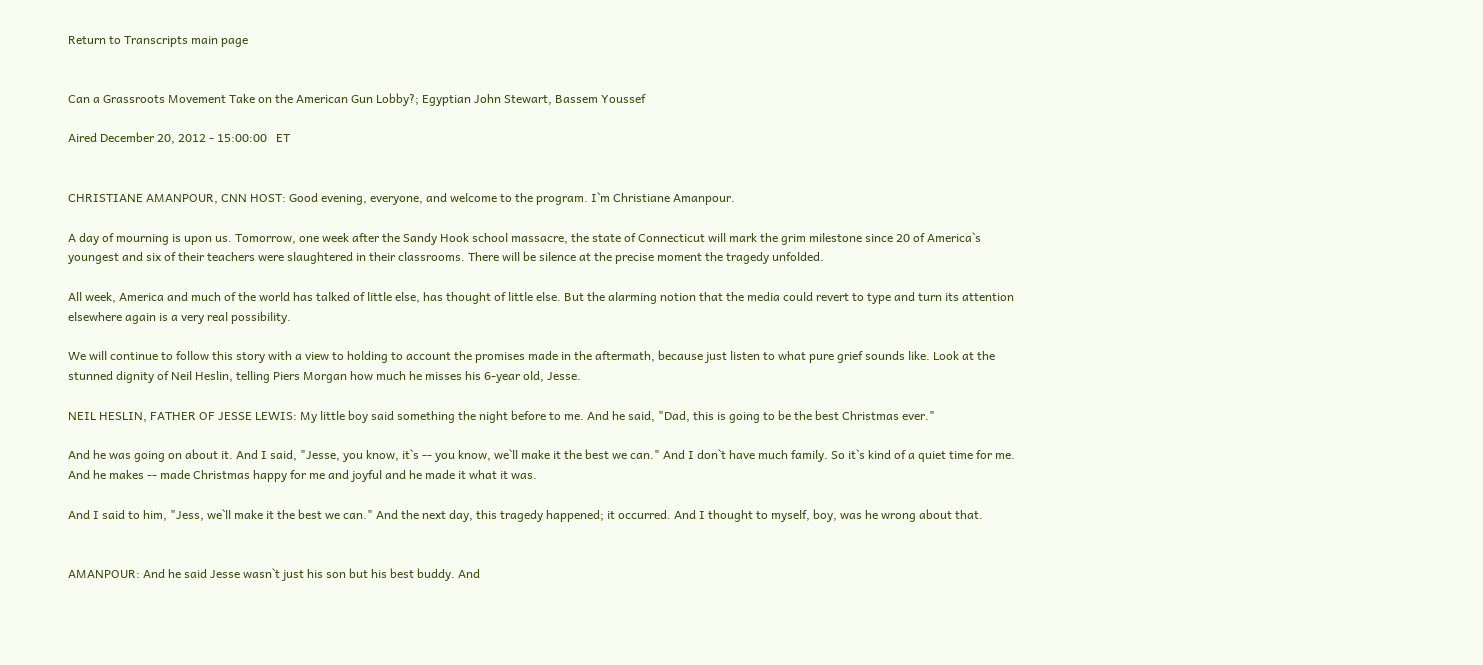Return to Transcripts main page


Can a Grassroots Movement Take on the American Gun Lobby?; Egyptian John Stewart, Bassem Youssef

Aired December 20, 2012 - 15:00:00   ET


CHRISTIANE AMANPOUR, CNN HOST: Good evening, everyone, and welcome to the program. I`m Christiane Amanpour.

A day of mourning is upon us. Tomorrow, one week after the Sandy Hook school massacre, the state of Connecticut will mark the grim milestone since 20 of America`s youngest and six of their teachers were slaughtered in their classrooms. There will be silence at the precise moment the tragedy unfolded.

All week, America and much of the world has talked of little else, has thought of little else. But the alarming notion that the media could revert to type and turn its attention elsewhere again is a very real possibility.

We will continue to follow this story with a view to holding to account the promises made in the aftermath, because just listen to what pure grief sounds like. Look at the stunned dignity of Neil Heslin, telling Piers Morgan how much he misses his 6-year old, Jesse.

NEIL HESLIN, FATHER OF JESSE LEWIS: My little boy said something the night before to me. And he said, "Dad, this is going to be the best Christmas ever."

And he was going on about it. And I said, "Jesse, you know, it`s -- you know, we`ll make it the best we can." And I don`t have much family. So it`s kind of a quiet time for me. And he makes -- made Christmas happy for me and joyful and he made it what it was.

And I said to him, "Jess, we`ll make it the best we can." And the next day, this tragedy happened; it occurred. And I thought to myself, boy, was he wrong about that.


AMANPOUR: And he said Jesse wasn`t just his son but his best buddy. And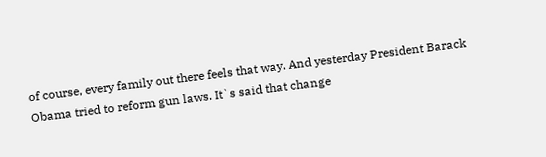of course, every family out there feels that way. And yesterday President Barack Obama tried to reform gun laws. It`s said that change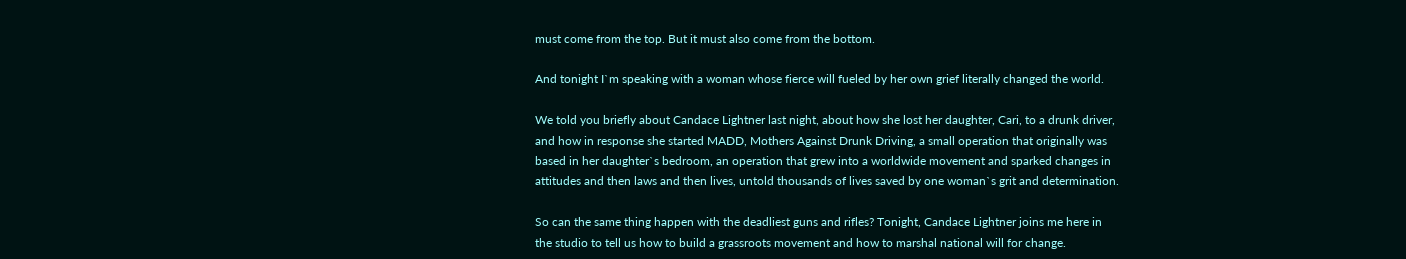must come from the top. But it must also come from the bottom.

And tonight I`m speaking with a woman whose fierce will fueled by her own grief literally changed the world.

We told you briefly about Candace Lightner last night, about how she lost her daughter, Cari, to a drunk driver, and how in response she started MADD, Mothers Against Drunk Driving, a small operation that originally was based in her daughter`s bedroom, an operation that grew into a worldwide movement and sparked changes in attitudes and then laws and then lives, untold thousands of lives saved by one woman`s grit and determination.

So can the same thing happen with the deadliest guns and rifles? Tonight, Candace Lightner joins me here in the studio to tell us how to build a grassroots movement and how to marshal national will for change.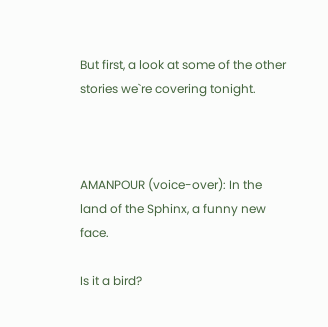But first, a look at some of the other stories we`re covering tonight.



AMANPOUR (voice-over): In the land of the Sphinx, a funny new face.

Is it a bird?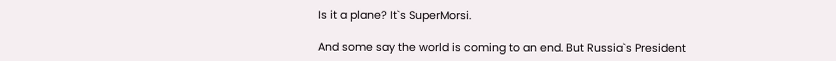Is it a plane? It`s SuperMorsi.

And some say the world is coming to an end. But Russia`s President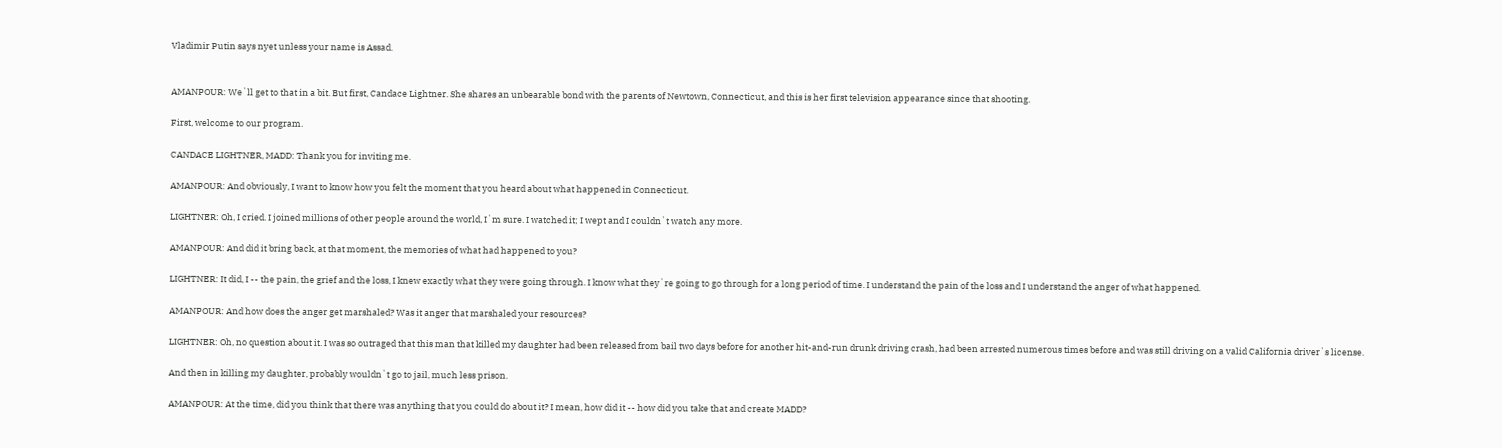Vladimir Putin says nyet unless your name is Assad.


AMANPOUR: We`ll get to that in a bit. But first, Candace Lightner. She shares an unbearable bond with the parents of Newtown, Connecticut, and this is her first television appearance since that shooting.

First, welcome to our program.

CANDACE LIGHTNER, MADD: Thank you for inviting me.

AMANPOUR: And obviously, I want to know how you felt the moment that you heard about what happened in Connecticut.

LIGHTNER: Oh, I cried. I joined millions of other people around the world, I`m sure. I watched it; I wept and I couldn`t watch any more.

AMANPOUR: And did it bring back, at that moment, the memories of what had happened to you?

LIGHTNER: It did, I -- the pain, the grief and the loss, I knew exactly what they were going through. I know what they`re going to go through for a long period of time. I understand the pain of the loss and I understand the anger of what happened.

AMANPOUR: And how does the anger get marshaled? Was it anger that marshaled your resources?

LIGHTNER: Oh, no question about it. I was so outraged that this man that killed my daughter had been released from bail two days before for another hit-and-run drunk driving crash, had been arrested numerous times before and was still driving on a valid California driver`s license.

And then in killing my daughter, probably wouldn`t go to jail, much less prison.

AMANPOUR: At the time, did you think that there was anything that you could do about it? I mean, how did it -- how did you take that and create MADD?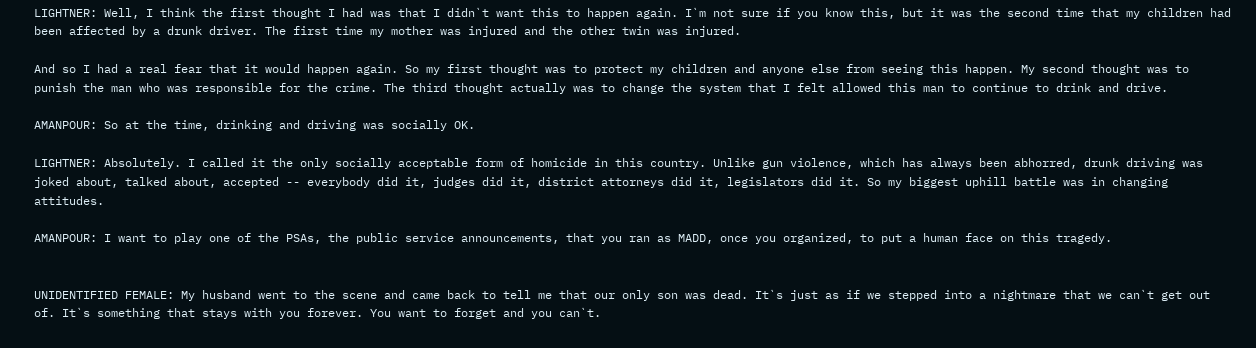LIGHTNER: Well, I think the first thought I had was that I didn`t want this to happen again. I`m not sure if you know this, but it was the second time that my children had been affected by a drunk driver. The first time my mother was injured and the other twin was injured.

And so I had a real fear that it would happen again. So my first thought was to protect my children and anyone else from seeing this happen. My second thought was to punish the man who was responsible for the crime. The third thought actually was to change the system that I felt allowed this man to continue to drink and drive.

AMANPOUR: So at the time, drinking and driving was socially OK.

LIGHTNER: Absolutely. I called it the only socially acceptable form of homicide in this country. Unlike gun violence, which has always been abhorred, drunk driving was joked about, talked about, accepted -- everybody did it, judges did it, district attorneys did it, legislators did it. So my biggest uphill battle was in changing attitudes.

AMANPOUR: I want to play one of the PSAs, the public service announcements, that you ran as MADD, once you organized, to put a human face on this tragedy.


UNIDENTIFIED FEMALE: My husband went to the scene and came back to tell me that our only son was dead. It`s just as if we stepped into a nightmare that we can`t get out of. It`s something that stays with you forever. You want to forget and you can`t.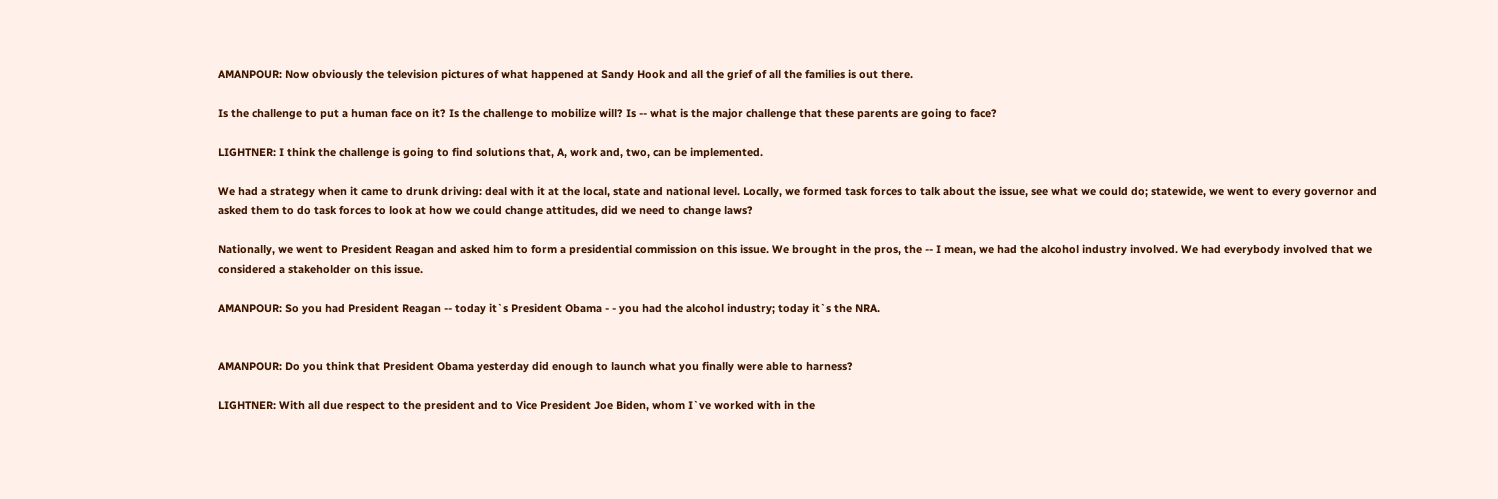AMANPOUR: Now obviously the television pictures of what happened at Sandy Hook and all the grief of all the families is out there.

Is the challenge to put a human face on it? Is the challenge to mobilize will? Is -- what is the major challenge that these parents are going to face?

LIGHTNER: I think the challenge is going to find solutions that, A, work and, two, can be implemented.

We had a strategy when it came to drunk driving: deal with it at the local, state and national level. Locally, we formed task forces to talk about the issue, see what we could do; statewide, we went to every governor and asked them to do task forces to look at how we could change attitudes, did we need to change laws?

Nationally, we went to President Reagan and asked him to form a presidential commission on this issue. We brought in the pros, the -- I mean, we had the alcohol industry involved. We had everybody involved that we considered a stakeholder on this issue.

AMANPOUR: So you had President Reagan -- today it`s President Obama - - you had the alcohol industry; today it`s the NRA.


AMANPOUR: Do you think that President Obama yesterday did enough to launch what you finally were able to harness?

LIGHTNER: With all due respect to the president and to Vice President Joe Biden, whom I`ve worked with in the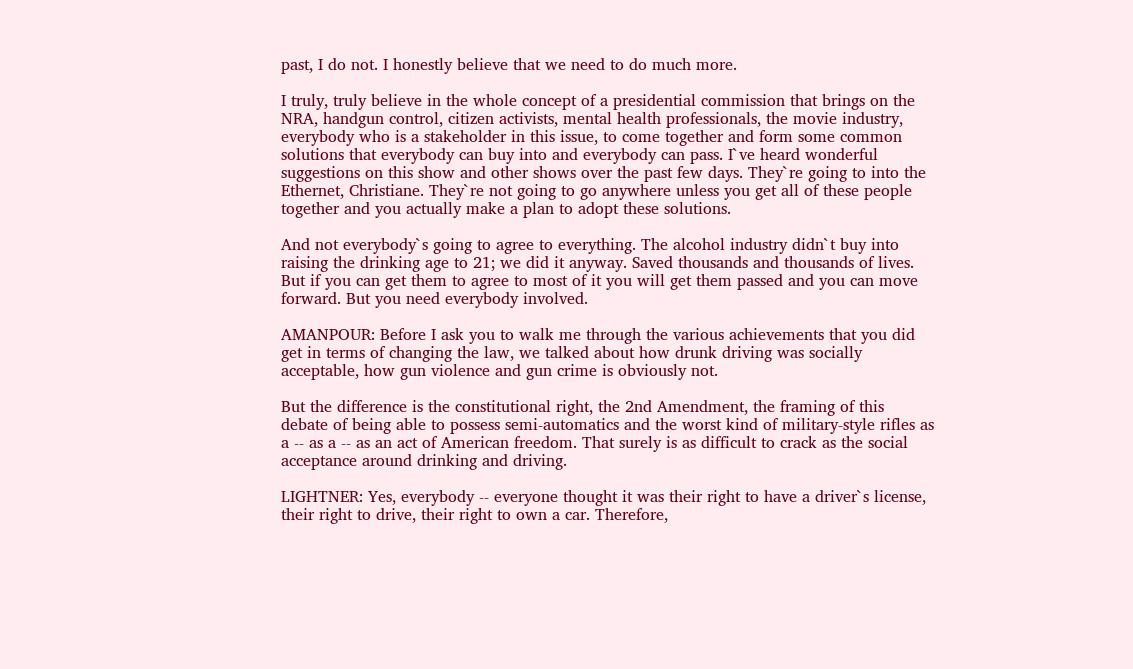past, I do not. I honestly believe that we need to do much more.

I truly, truly believe in the whole concept of a presidential commission that brings on the NRA, handgun control, citizen activists, mental health professionals, the movie industry, everybody who is a stakeholder in this issue, to come together and form some common solutions that everybody can buy into and everybody can pass. I`ve heard wonderful suggestions on this show and other shows over the past few days. They`re going to into the Ethernet, Christiane. They`re not going to go anywhere unless you get all of these people together and you actually make a plan to adopt these solutions.

And not everybody`s going to agree to everything. The alcohol industry didn`t buy into raising the drinking age to 21; we did it anyway. Saved thousands and thousands of lives. But if you can get them to agree to most of it you will get them passed and you can move forward. But you need everybody involved.

AMANPOUR: Before I ask you to walk me through the various achievements that you did get in terms of changing the law, we talked about how drunk driving was socially acceptable, how gun violence and gun crime is obviously not.

But the difference is the constitutional right, the 2nd Amendment, the framing of this debate of being able to possess semi-automatics and the worst kind of military-style rifles as a -- as a -- as an act of American freedom. That surely is as difficult to crack as the social acceptance around drinking and driving.

LIGHTNER: Yes, everybody -- everyone thought it was their right to have a driver`s license, their right to drive, their right to own a car. Therefore,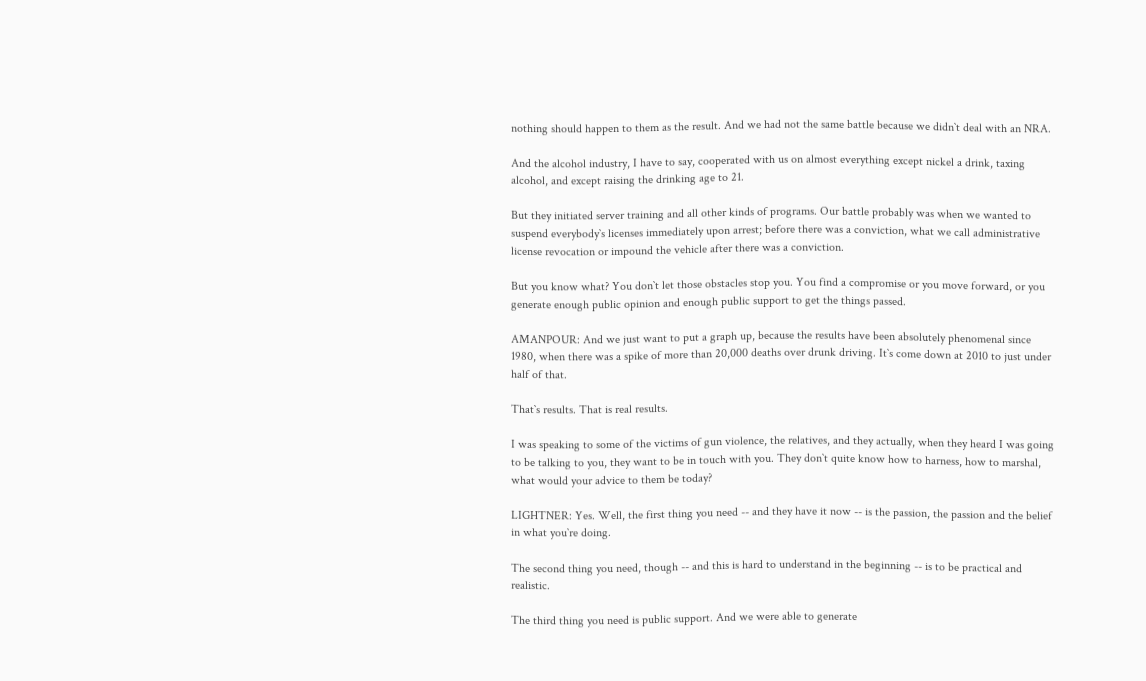nothing should happen to them as the result. And we had not the same battle because we didn`t deal with an NRA.

And the alcohol industry, I have to say, cooperated with us on almost everything except nickel a drink, taxing alcohol, and except raising the drinking age to 21.

But they initiated server training and all other kinds of programs. Our battle probably was when we wanted to suspend everybody`s licenses immediately upon arrest; before there was a conviction, what we call administrative license revocation or impound the vehicle after there was a conviction.

But you know what? You don`t let those obstacles stop you. You find a compromise or you move forward, or you generate enough public opinion and enough public support to get the things passed.

AMANPOUR: And we just want to put a graph up, because the results have been absolutely phenomenal since 1980, when there was a spike of more than 20,000 deaths over drunk driving. It`s come down at 2010 to just under half of that.

That`s results. That is real results.

I was speaking to some of the victims of gun violence, the relatives, and they actually, when they heard I was going to be talking to you, they want to be in touch with you. They don`t quite know how to harness, how to marshal, what would your advice to them be today?

LIGHTNER: Yes. Well, the first thing you need -- and they have it now -- is the passion, the passion and the belief in what you`re doing.

The second thing you need, though -- and this is hard to understand in the beginning -- is to be practical and realistic.

The third thing you need is public support. And we were able to generate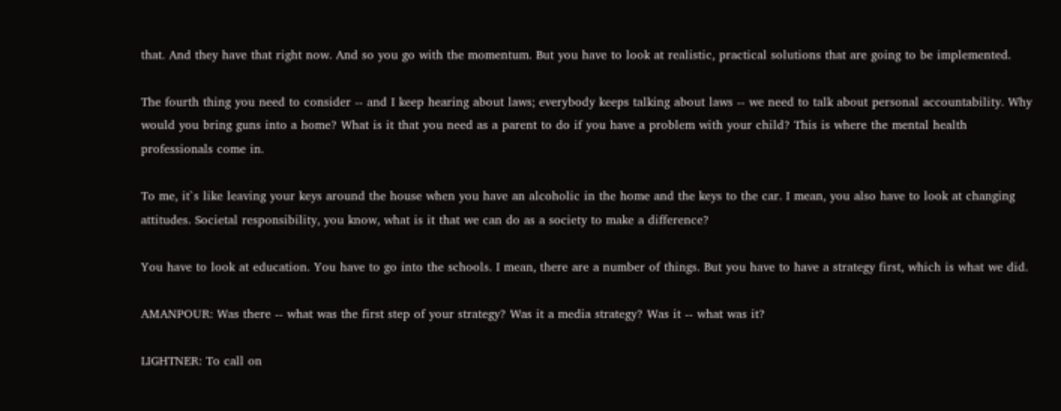that. And they have that right now. And so you go with the momentum. But you have to look at realistic, practical solutions that are going to be implemented.

The fourth thing you need to consider -- and I keep hearing about laws; everybody keeps talking about laws -- we need to talk about personal accountability. Why would you bring guns into a home? What is it that you need as a parent to do if you have a problem with your child? This is where the mental health professionals come in.

To me, it`s like leaving your keys around the house when you have an alcoholic in the home and the keys to the car. I mean, you also have to look at changing attitudes. Societal responsibility, you know, what is it that we can do as a society to make a difference?

You have to look at education. You have to go into the schools. I mean, there are a number of things. But you have to have a strategy first, which is what we did.

AMANPOUR: Was there -- what was the first step of your strategy? Was it a media strategy? Was it -- what was it?

LIGHTNER: To call on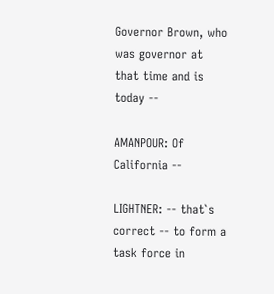Governor Brown, who was governor at that time and is today --

AMANPOUR: Of California --

LIGHTNER: -- that`s correct -- to form a task force in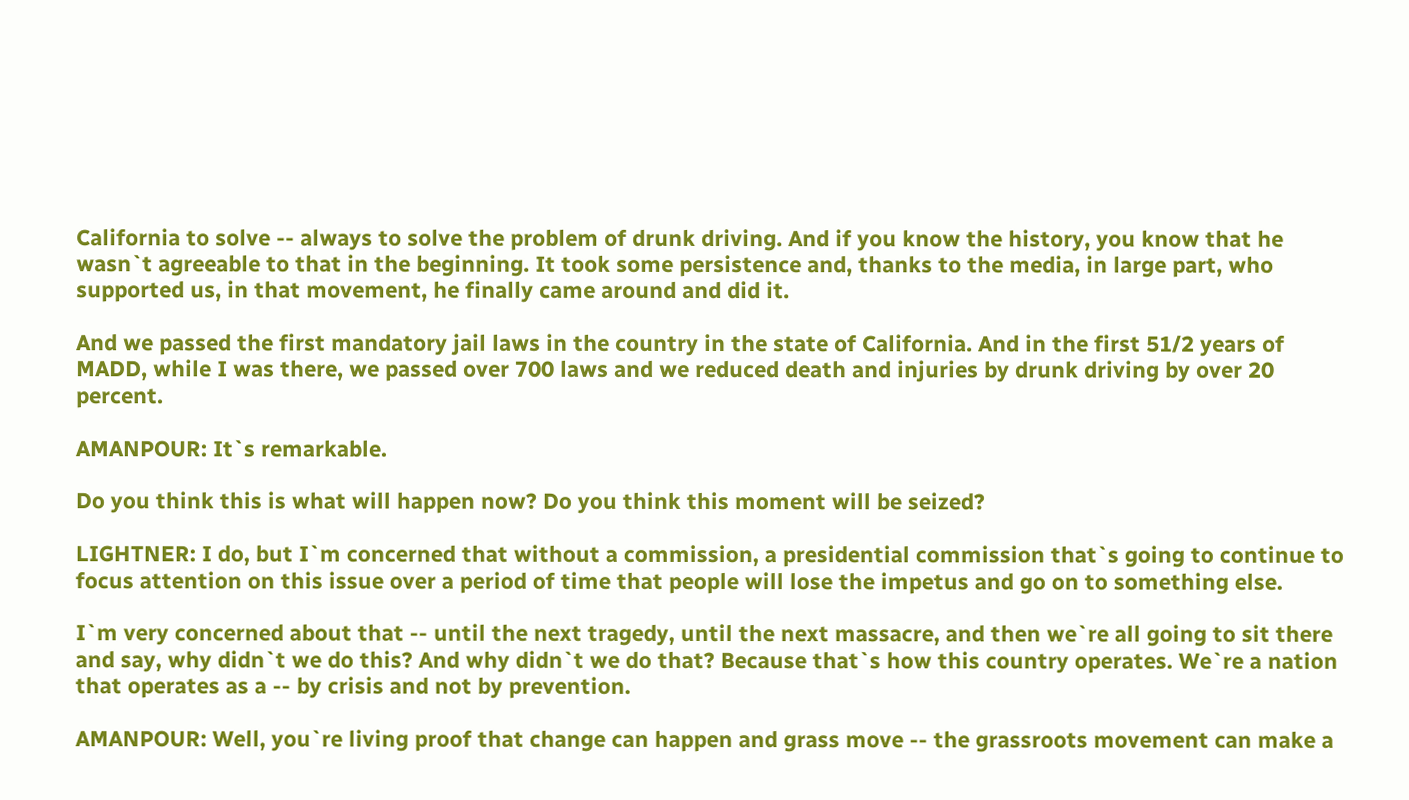California to solve -- always to solve the problem of drunk driving. And if you know the history, you know that he wasn`t agreeable to that in the beginning. It took some persistence and, thanks to the media, in large part, who supported us, in that movement, he finally came around and did it.

And we passed the first mandatory jail laws in the country in the state of California. And in the first 51/2 years of MADD, while I was there, we passed over 700 laws and we reduced death and injuries by drunk driving by over 20 percent.

AMANPOUR: It`s remarkable.

Do you think this is what will happen now? Do you think this moment will be seized?

LIGHTNER: I do, but I`m concerned that without a commission, a presidential commission that`s going to continue to focus attention on this issue over a period of time that people will lose the impetus and go on to something else.

I`m very concerned about that -- until the next tragedy, until the next massacre, and then we`re all going to sit there and say, why didn`t we do this? And why didn`t we do that? Because that`s how this country operates. We`re a nation that operates as a -- by crisis and not by prevention.

AMANPOUR: Well, you`re living proof that change can happen and grass move -- the grassroots movement can make a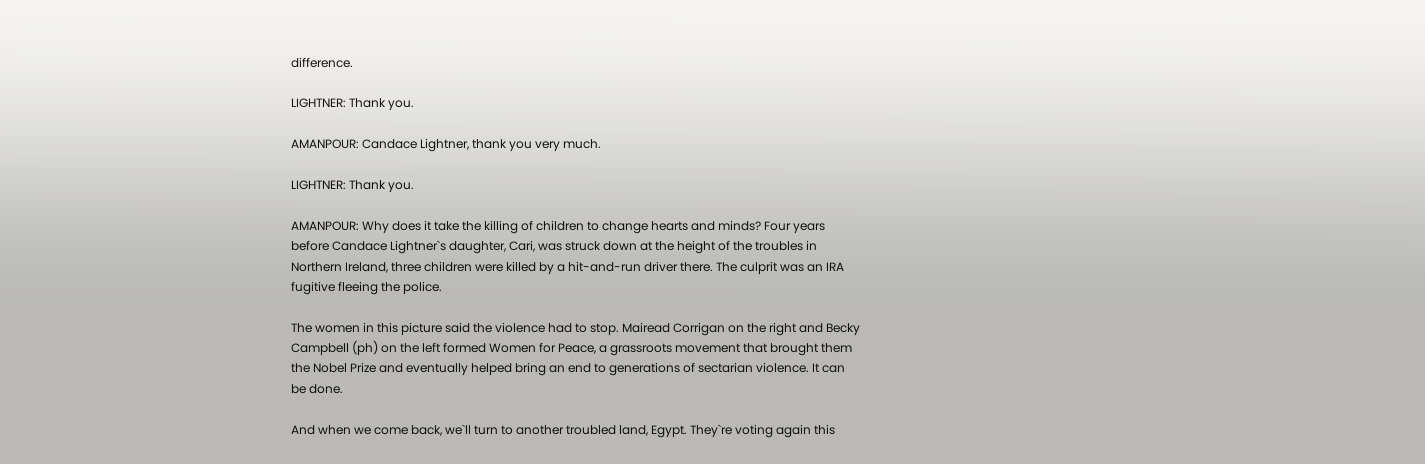difference.

LIGHTNER: Thank you.

AMANPOUR: Candace Lightner, thank you very much.

LIGHTNER: Thank you.

AMANPOUR: Why does it take the killing of children to change hearts and minds? Four years before Candace Lightner`s daughter, Cari, was struck down at the height of the troubles in Northern Ireland, three children were killed by a hit-and-run driver there. The culprit was an IRA fugitive fleeing the police.

The women in this picture said the violence had to stop. Mairead Corrigan on the right and Becky Campbell (ph) on the left formed Women for Peace, a grassroots movement that brought them the Nobel Prize and eventually helped bring an end to generations of sectarian violence. It can be done.

And when we come back, we`ll turn to another troubled land, Egypt. They`re voting again this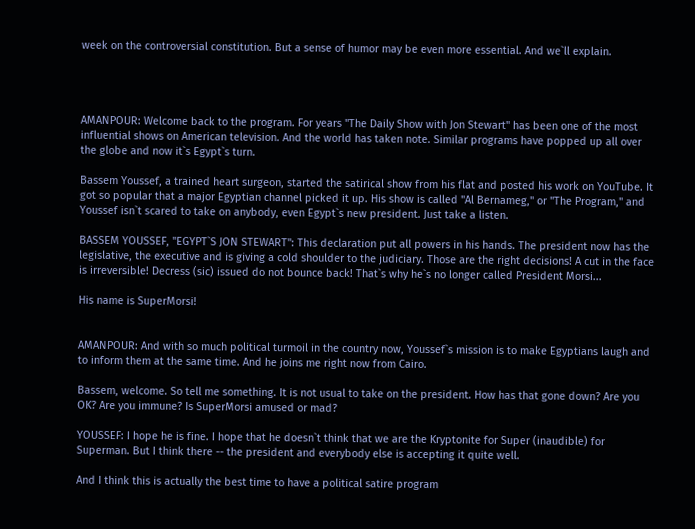week on the controversial constitution. But a sense of humor may be even more essential. And we`ll explain.




AMANPOUR: Welcome back to the program. For years "The Daily Show with Jon Stewart" has been one of the most influential shows on American television. And the world has taken note. Similar programs have popped up all over the globe and now it`s Egypt`s turn.

Bassem Youssef, a trained heart surgeon, started the satirical show from his flat and posted his work on YouTube. It got so popular that a major Egyptian channel picked it up. His show is called "Al Bernameg," or "The Program," and Youssef isn`t scared to take on anybody, even Egypt`s new president. Just take a listen.

BASSEM YOUSSEF, "EGYPT`S JON STEWART": This declaration put all powers in his hands. The president now has the legislative, the executive and is giving a cold shoulder to the judiciary. Those are the right decisions! A cut in the face is irreversible! Decress (sic) issued do not bounce back! That`s why he`s no longer called President Morsi...

His name is SuperMorsi!


AMANPOUR: And with so much political turmoil in the country now, Youssef`s mission is to make Egyptians laugh and to inform them at the same time. And he joins me right now from Cairo.

Bassem, welcome. So tell me something. It is not usual to take on the president. How has that gone down? Are you OK? Are you immune? Is SuperMorsi amused or mad?

YOUSSEF: I hope he is fine. I hope that he doesn`t think that we are the Kryptonite for Super (inaudible) for Superman. But I think there -- the president and everybody else is accepting it quite well.

And I think this is actually the best time to have a political satire program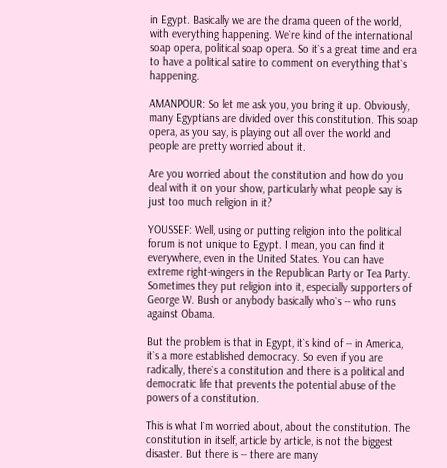in Egypt. Basically we are the drama queen of the world, with everything happening. We`re kind of the international soap opera, political soap opera. So it`s a great time and era to have a political satire to comment on everything that`s happening.

AMANPOUR: So let me ask you, you bring it up. Obviously, many Egyptians are divided over this constitution. This soap opera, as you say, is playing out all over the world and people are pretty worried about it.

Are you worried about the constitution and how do you deal with it on your show, particularly what people say is just too much religion in it?

YOUSSEF: Well, using or putting religion into the political forum is not unique to Egypt. I mean, you can find it everywhere, even in the United States. You can have extreme right-wingers in the Republican Party or Tea Party. Sometimes they put religion into it, especially supporters of George W. Bush or anybody basically who`s -- who runs against Obama.

But the problem is that in Egypt, it`s kind of -- in America, it`s a more established democracy. So even if you are radically, there`s a constitution and there is a political and democratic life that prevents the potential abuse of the powers of a constitution.

This is what I`m worried about, about the constitution. The constitution in itself, article by article, is not the biggest disaster. But there is -- there are many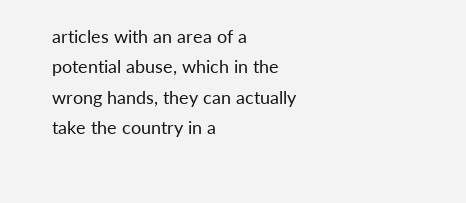articles with an area of a potential abuse, which in the wrong hands, they can actually take the country in a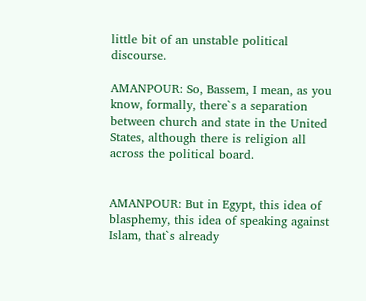little bit of an unstable political discourse.

AMANPOUR: So, Bassem, I mean, as you know, formally, there`s a separation between church and state in the United States, although there is religion all across the political board.


AMANPOUR: But in Egypt, this idea of blasphemy, this idea of speaking against Islam, that`s already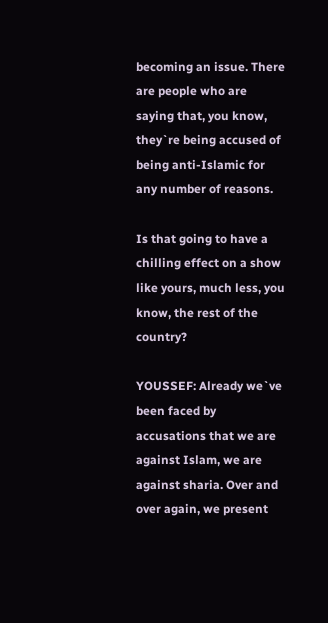becoming an issue. There are people who are saying that, you know, they`re being accused of being anti-Islamic for any number of reasons.

Is that going to have a chilling effect on a show like yours, much less, you know, the rest of the country?

YOUSSEF: Already we`ve been faced by accusations that we are against Islam, we are against sharia. Over and over again, we present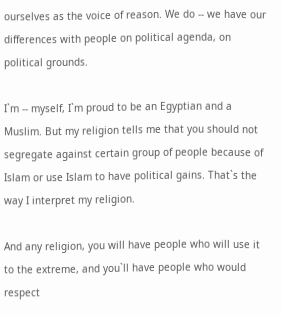ourselves as the voice of reason. We do -- we have our differences with people on political agenda, on political grounds.

I`m -- myself, I`m proud to be an Egyptian and a Muslim. But my religion tells me that you should not segregate against certain group of people because of Islam or use Islam to have political gains. That`s the way I interpret my religion.

And any religion, you will have people who will use it to the extreme, and you`ll have people who would respect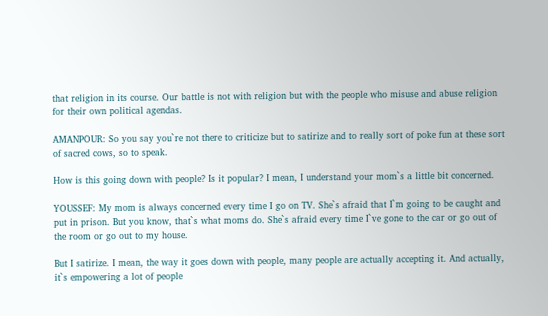that religion in its course. Our battle is not with religion but with the people who misuse and abuse religion for their own political agendas.

AMANPOUR: So you say you`re not there to criticize but to satirize and to really sort of poke fun at these sort of sacred cows, so to speak.

How is this going down with people? Is it popular? I mean, I understand your mom`s a little bit concerned.

YOUSSEF: My mom is always concerned every time I go on TV. She`s afraid that I`m going to be caught and put in prison. But you know, that`s what moms do. She`s afraid every time I`ve gone to the car or go out of the room or go out to my house.

But I satirize. I mean, the way it goes down with people, many people are actually accepting it. And actually, it`s empowering a lot of people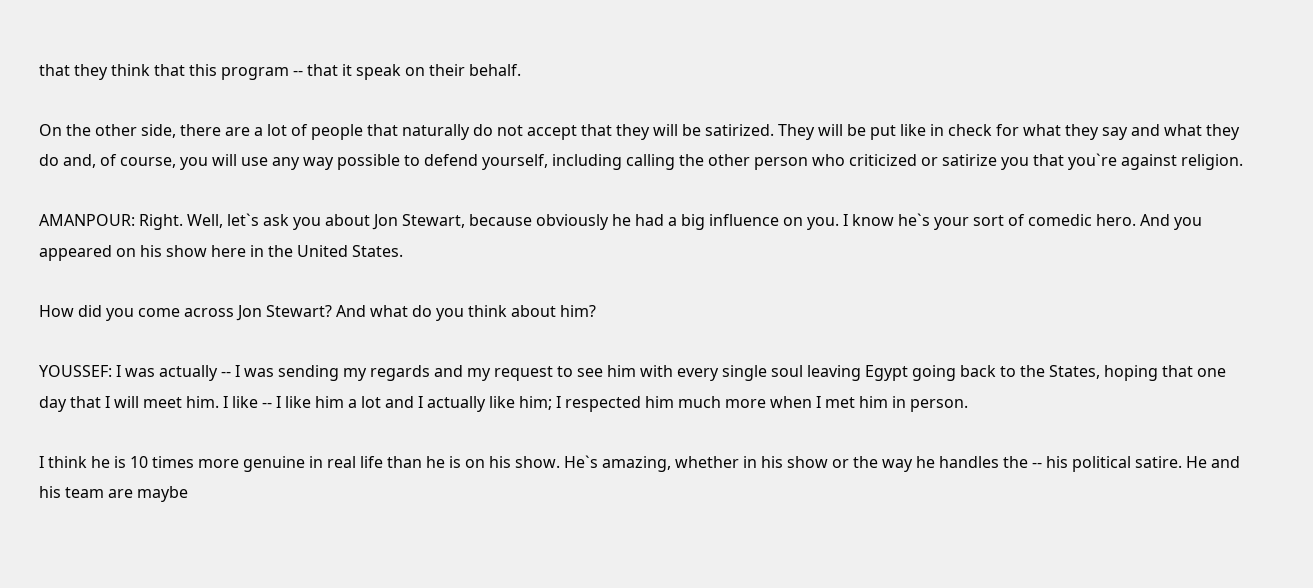that they think that this program -- that it speak on their behalf.

On the other side, there are a lot of people that naturally do not accept that they will be satirized. They will be put like in check for what they say and what they do and, of course, you will use any way possible to defend yourself, including calling the other person who criticized or satirize you that you`re against religion.

AMANPOUR: Right. Well, let`s ask you about Jon Stewart, because obviously he had a big influence on you. I know he`s your sort of comedic hero. And you appeared on his show here in the United States.

How did you come across Jon Stewart? And what do you think about him?

YOUSSEF: I was actually -- I was sending my regards and my request to see him with every single soul leaving Egypt going back to the States, hoping that one day that I will meet him. I like -- I like him a lot and I actually like him; I respected him much more when I met him in person.

I think he is 10 times more genuine in real life than he is on his show. He`s amazing, whether in his show or the way he handles the -- his political satire. He and his team are maybe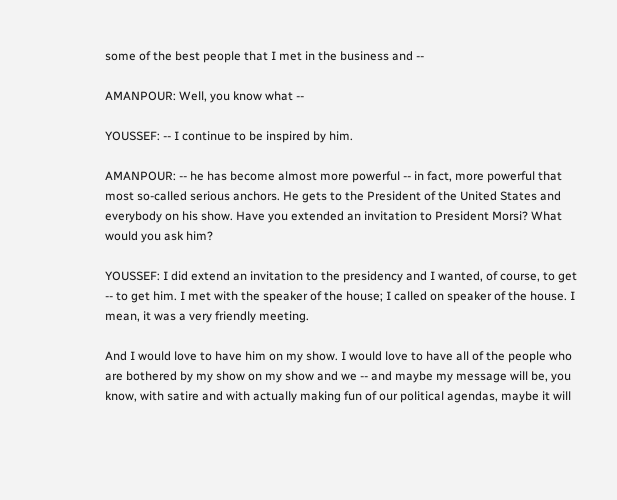some of the best people that I met in the business and --

AMANPOUR: Well, you know what --

YOUSSEF: -- I continue to be inspired by him.

AMANPOUR: -- he has become almost more powerful -- in fact, more powerful that most so-called serious anchors. He gets to the President of the United States and everybody on his show. Have you extended an invitation to President Morsi? What would you ask him?

YOUSSEF: I did extend an invitation to the presidency and I wanted, of course, to get -- to get him. I met with the speaker of the house; I called on speaker of the house. I mean, it was a very friendly meeting.

And I would love to have him on my show. I would love to have all of the people who are bothered by my show on my show and we -- and maybe my message will be, you know, with satire and with actually making fun of our political agendas, maybe it will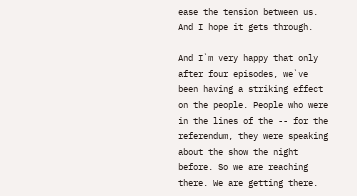ease the tension between us. And I hope it gets through.

And I`m very happy that only after four episodes, we`ve been having a striking effect on the people. People who were in the lines of the -- for the referendum, they were speaking about the show the night before. So we are reaching there. We are getting there.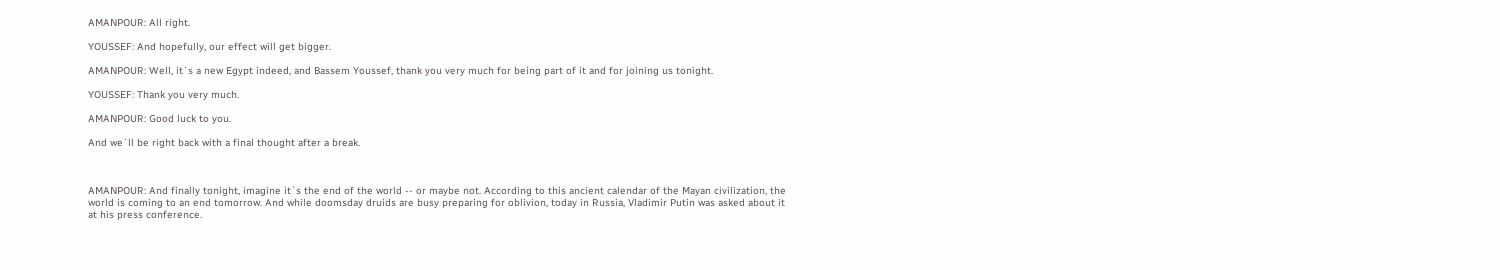AMANPOUR: All right.

YOUSSEF: And hopefully, our effect will get bigger.

AMANPOUR: Well, it`s a new Egypt indeed, and Bassem Youssef, thank you very much for being part of it and for joining us tonight.

YOUSSEF: Thank you very much.

AMANPOUR: Good luck to you.

And we`ll be right back with a final thought after a break.



AMANPOUR: And finally tonight, imagine it`s the end of the world -- or maybe not. According to this ancient calendar of the Mayan civilization, the world is coming to an end tomorrow. And while doomsday druids are busy preparing for oblivion, today in Russia, Vladimir Putin was asked about it at his press conference.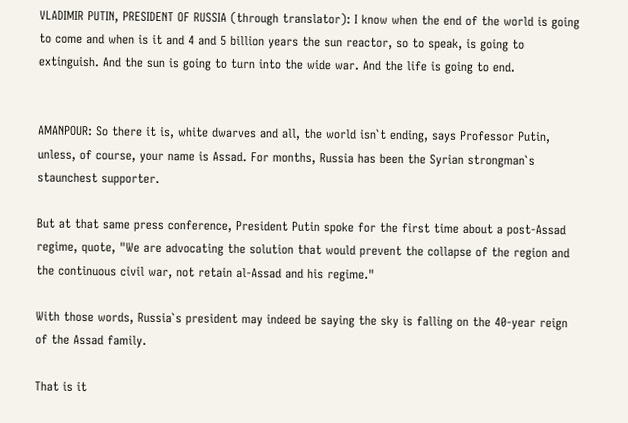VLADIMIR PUTIN, PRESIDENT OF RUSSIA (through translator): I know when the end of the world is going to come and when is it and 4 and 5 billion years the sun reactor, so to speak, is going to extinguish. And the sun is going to turn into the wide war. And the life is going to end.


AMANPOUR: So there it is, white dwarves and all, the world isn`t ending, says Professor Putin, unless, of course, your name is Assad. For months, Russia has been the Syrian strongman`s staunchest supporter.

But at that same press conference, President Putin spoke for the first time about a post-Assad regime, quote, "We are advocating the solution that would prevent the collapse of the region and the continuous civil war, not retain al-Assad and his regime."

With those words, Russia`s president may indeed be saying the sky is falling on the 40-year reign of the Assad family.

That is it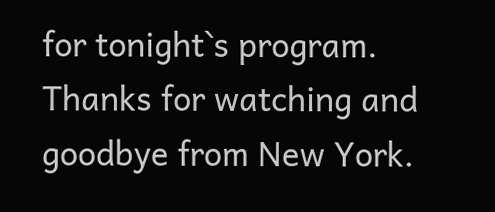for tonight`s program. Thanks for watching and goodbye from New York.